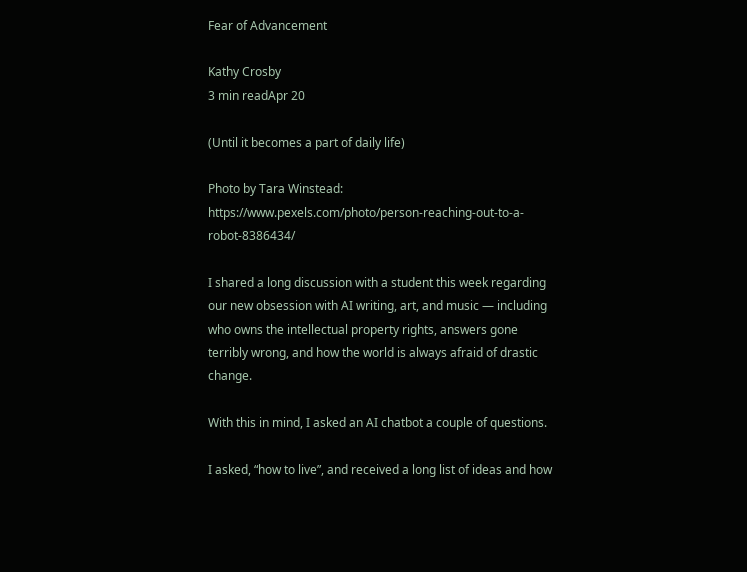Fear of Advancement

Kathy Crosby
3 min readApr 20

(Until it becomes a part of daily life)

Photo by Tara Winstead: https://www.pexels.com/photo/person-reaching-out-to-a-robot-8386434/

I shared a long discussion with a student this week regarding our new obsession with AI writing, art, and music — including who owns the intellectual property rights, answers gone terribly wrong, and how the world is always afraid of drastic change.

With this in mind, I asked an AI chatbot a couple of questions.

I asked, “how to live”, and received a long list of ideas and how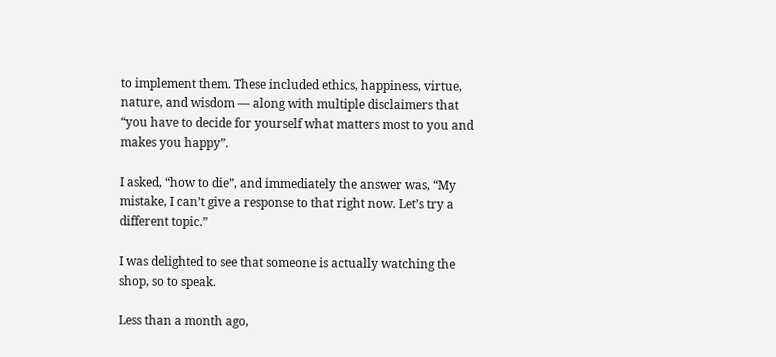to implement them. These included ethics, happiness, virtue, nature, and wisdom — along with multiple disclaimers that “you have to decide for yourself what matters most to you and makes you happy”.

I asked, “how to die”, and immediately the answer was, “My mistake, I can’t give a response to that right now. Let’s try a different topic.”

I was delighted to see that someone is actually watching the shop, so to speak.

Less than a month ago,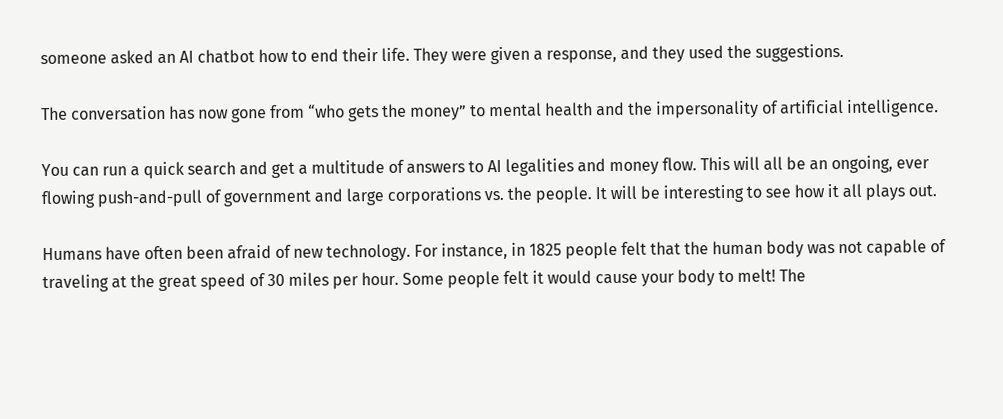someone asked an AI chatbot how to end their life. They were given a response, and they used the suggestions.

The conversation has now gone from “who gets the money” to mental health and the impersonality of artificial intelligence.

You can run a quick search and get a multitude of answers to AI legalities and money flow. This will all be an ongoing, ever flowing push-and-pull of government and large corporations vs. the people. It will be interesting to see how it all plays out.

Humans have often been afraid of new technology. For instance, in 1825 people felt that the human body was not capable of traveling at the great speed of 30 miles per hour. Some people felt it would cause your body to melt! The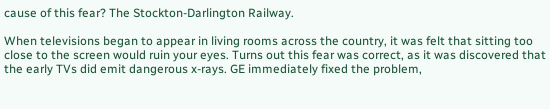cause of this fear? The Stockton-Darlington Railway.

When televisions began to appear in living rooms across the country, it was felt that sitting too close to the screen would ruin your eyes. Turns out this fear was correct, as it was discovered that the early TVs did emit dangerous x-rays. GE immediately fixed the problem,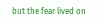but the fear lived on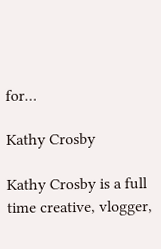for…

Kathy Crosby

Kathy Crosby is a full time creative, vlogger,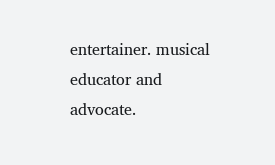entertainer. musical educator and advocate.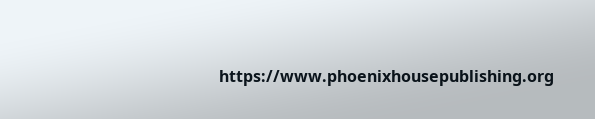https://www.phoenixhousepublishing.org